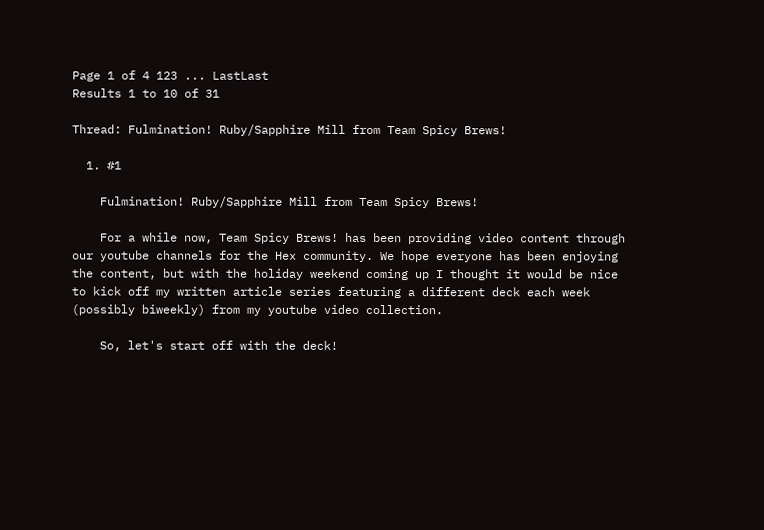Page 1 of 4 123 ... LastLast
Results 1 to 10 of 31

Thread: Fulmination! Ruby/Sapphire Mill from Team Spicy Brews!

  1. #1

    Fulmination! Ruby/Sapphire Mill from Team Spicy Brews!

    For a while now, Team Spicy Brews! has been providing video content through our youtube channels for the Hex community. We hope everyone has been enjoying the content, but with the holiday weekend coming up I thought it would be nice to kick off my written article series featuring a different deck each week (possibly biweekly) from my youtube video collection.

    So, let's start off with the deck!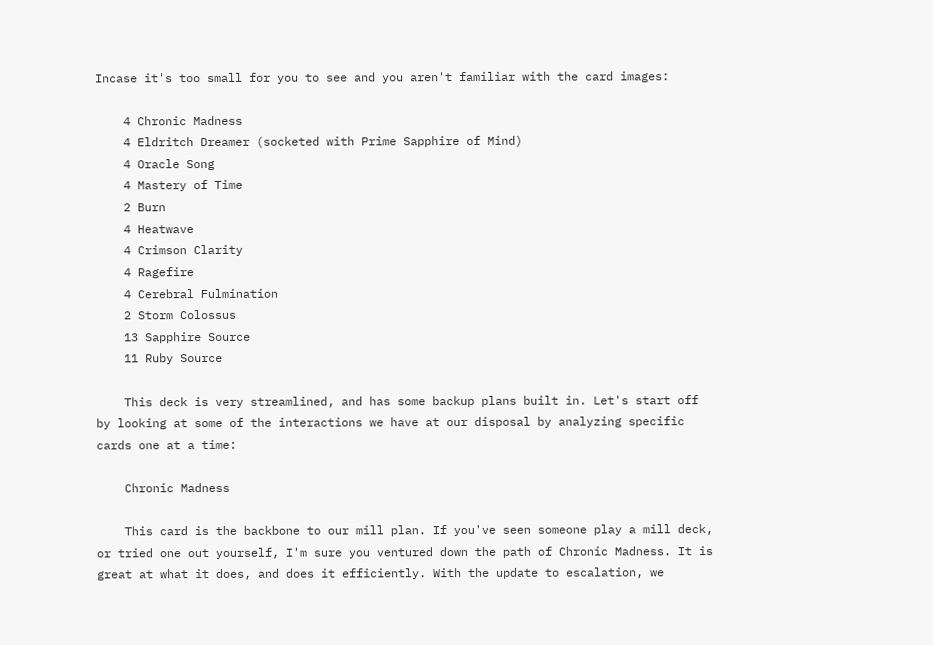Incase it's too small for you to see and you aren't familiar with the card images:

    4 Chronic Madness
    4 Eldritch Dreamer (socketed with Prime Sapphire of Mind)
    4 Oracle Song
    4 Mastery of Time
    2 Burn
    4 Heatwave
    4 Crimson Clarity
    4 Ragefire
    4 Cerebral Fulmination
    2 Storm Colossus
    13 Sapphire Source
    11 Ruby Source

    This deck is very streamlined, and has some backup plans built in. Let's start off by looking at some of the interactions we have at our disposal by analyzing specific cards one at a time:

    Chronic Madness

    This card is the backbone to our mill plan. If you've seen someone play a mill deck, or tried one out yourself, I'm sure you ventured down the path of Chronic Madness. It is great at what it does, and does it efficiently. With the update to escalation, we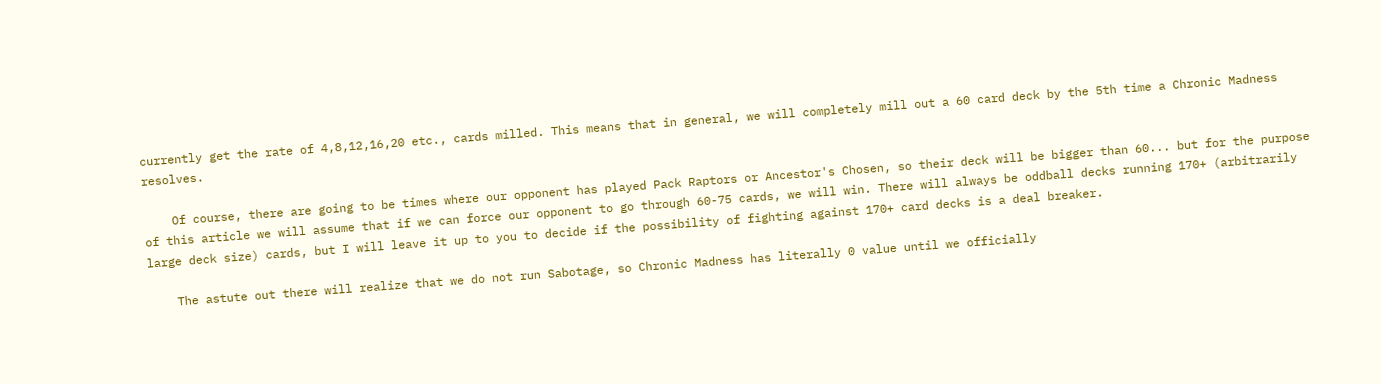currently get the rate of 4,8,12,16,20 etc., cards milled. This means that in general, we will completely mill out a 60 card deck by the 5th time a Chronic Madness resolves.

    Of course, there are going to be times where our opponent has played Pack Raptors or Ancestor's Chosen, so their deck will be bigger than 60... but for the purpose of this article we will assume that if we can force our opponent to go through 60-75 cards, we will win. There will always be oddball decks running 170+ (arbitrarily large deck size) cards, but I will leave it up to you to decide if the possibility of fighting against 170+ card decks is a deal breaker.

    The astute out there will realize that we do not run Sabotage, so Chronic Madness has literally 0 value until we officially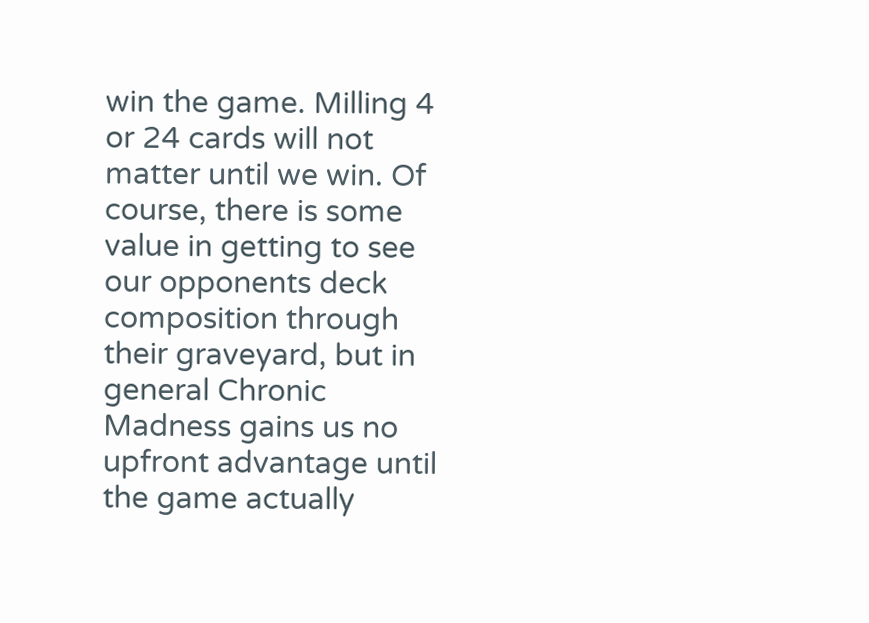win the game. Milling 4 or 24 cards will not matter until we win. Of course, there is some value in getting to see our opponents deck composition through their graveyard, but in general Chronic Madness gains us no upfront advantage until the game actually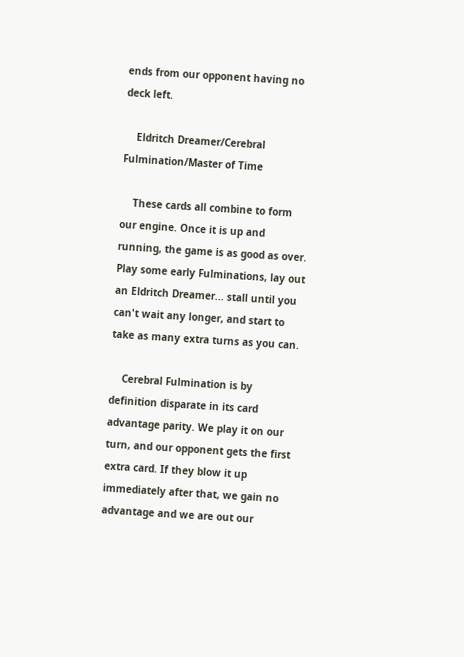ends from our opponent having no deck left.

    Eldritch Dreamer/Cerebral Fulmination/Master of Time

    These cards all combine to form our engine. Once it is up and running, the game is as good as over. Play some early Fulminations, lay out an Eldritch Dreamer... stall until you can't wait any longer, and start to take as many extra turns as you can.

    Cerebral Fulmination is by definition disparate in its card advantage parity. We play it on our turn, and our opponent gets the first extra card. If they blow it up immediately after that, we gain no advantage and we are out our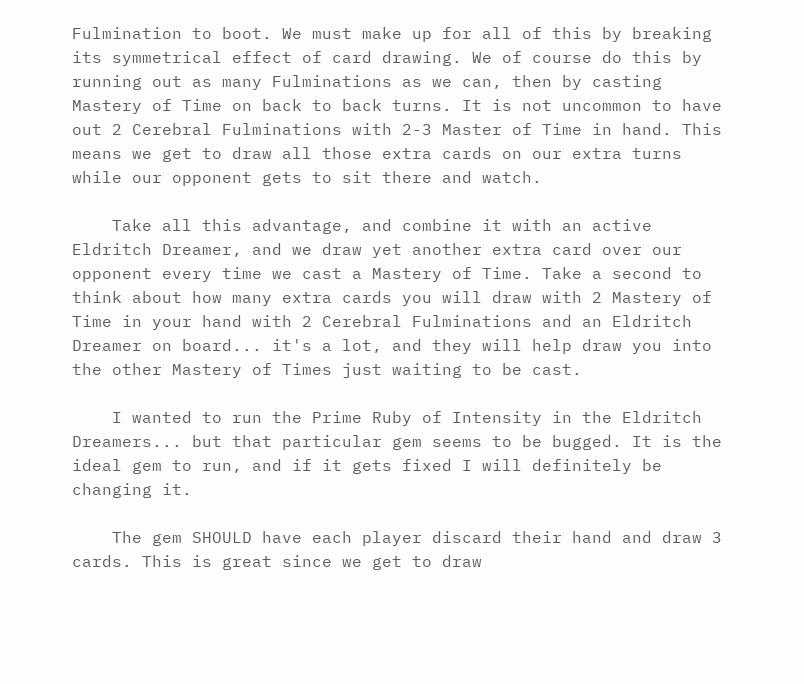Fulmination to boot. We must make up for all of this by breaking its symmetrical effect of card drawing. We of course do this by running out as many Fulminations as we can, then by casting Mastery of Time on back to back turns. It is not uncommon to have out 2 Cerebral Fulminations with 2-3 Master of Time in hand. This means we get to draw all those extra cards on our extra turns while our opponent gets to sit there and watch.

    Take all this advantage, and combine it with an active Eldritch Dreamer, and we draw yet another extra card over our opponent every time we cast a Mastery of Time. Take a second to think about how many extra cards you will draw with 2 Mastery of Time in your hand with 2 Cerebral Fulminations and an Eldritch Dreamer on board... it's a lot, and they will help draw you into the other Mastery of Times just waiting to be cast.

    I wanted to run the Prime Ruby of Intensity in the Eldritch Dreamers... but that particular gem seems to be bugged. It is the ideal gem to run, and if it gets fixed I will definitely be changing it.

    The gem SHOULD have each player discard their hand and draw 3 cards. This is great since we get to draw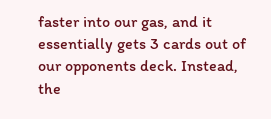faster into our gas, and it essentially gets 3 cards out of our opponents deck. Instead, the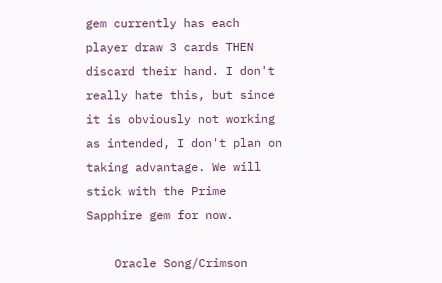gem currently has each player draw 3 cards THEN discard their hand. I don't really hate this, but since it is obviously not working as intended, I don't plan on taking advantage. We will stick with the Prime Sapphire gem for now.

    Oracle Song/Crimson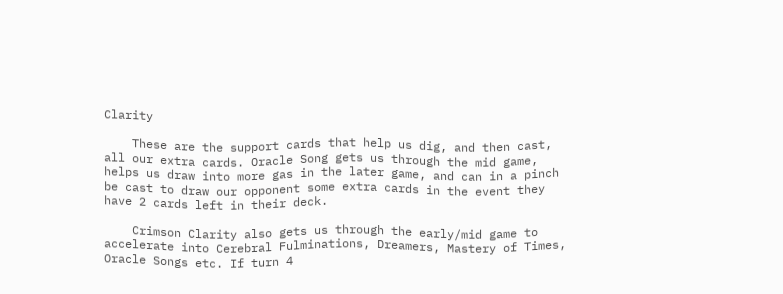Clarity

    These are the support cards that help us dig, and then cast, all our extra cards. Oracle Song gets us through the mid game, helps us draw into more gas in the later game, and can in a pinch be cast to draw our opponent some extra cards in the event they have 2 cards left in their deck.

    Crimson Clarity also gets us through the early/mid game to accelerate into Cerebral Fulminations, Dreamers, Mastery of Times, Oracle Songs etc. If turn 4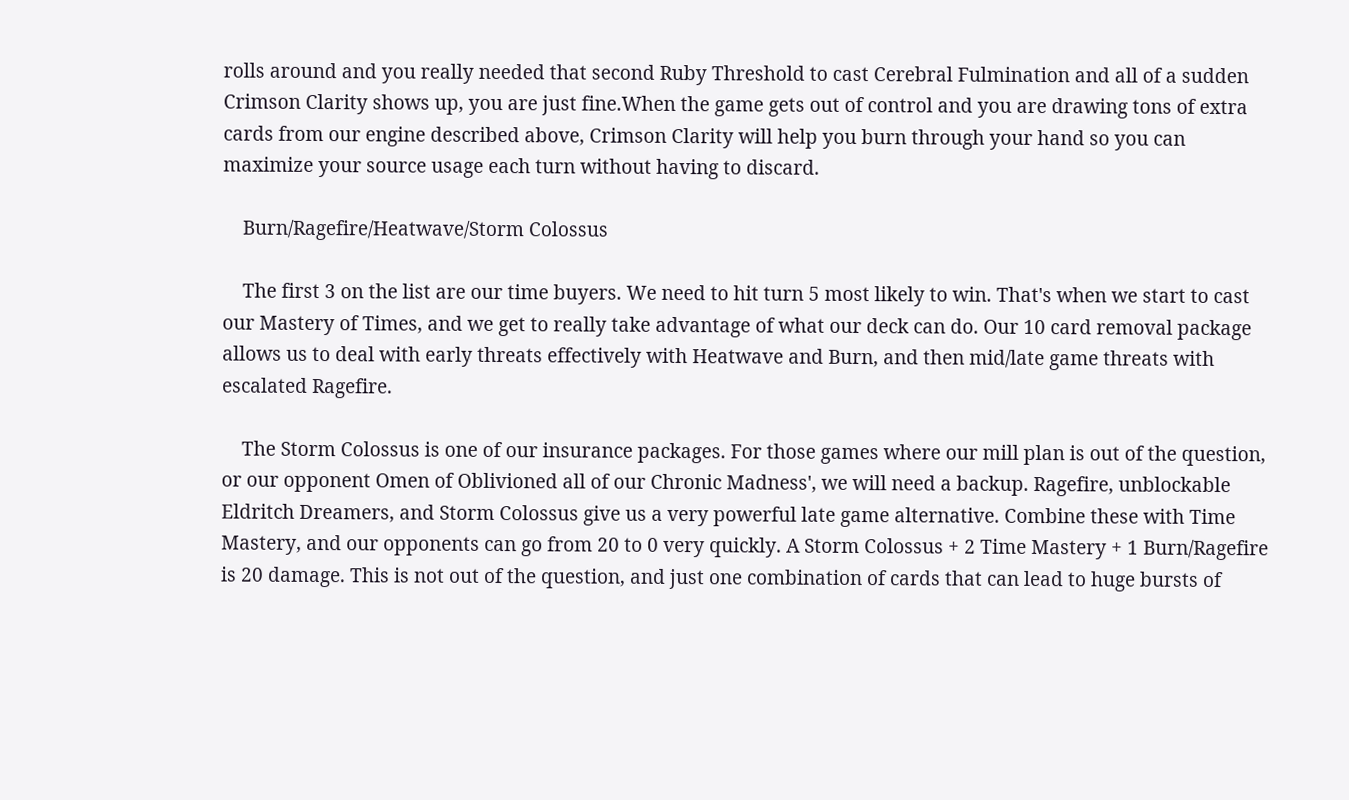rolls around and you really needed that second Ruby Threshold to cast Cerebral Fulmination and all of a sudden Crimson Clarity shows up, you are just fine.When the game gets out of control and you are drawing tons of extra cards from our engine described above, Crimson Clarity will help you burn through your hand so you can maximize your source usage each turn without having to discard.

    Burn/Ragefire/Heatwave/Storm Colossus

    The first 3 on the list are our time buyers. We need to hit turn 5 most likely to win. That's when we start to cast our Mastery of Times, and we get to really take advantage of what our deck can do. Our 10 card removal package allows us to deal with early threats effectively with Heatwave and Burn, and then mid/late game threats with escalated Ragefire.

    The Storm Colossus is one of our insurance packages. For those games where our mill plan is out of the question, or our opponent Omen of Oblivioned all of our Chronic Madness', we will need a backup. Ragefire, unblockable Eldritch Dreamers, and Storm Colossus give us a very powerful late game alternative. Combine these with Time Mastery, and our opponents can go from 20 to 0 very quickly. A Storm Colossus + 2 Time Mastery + 1 Burn/Ragefire is 20 damage. This is not out of the question, and just one combination of cards that can lead to huge bursts of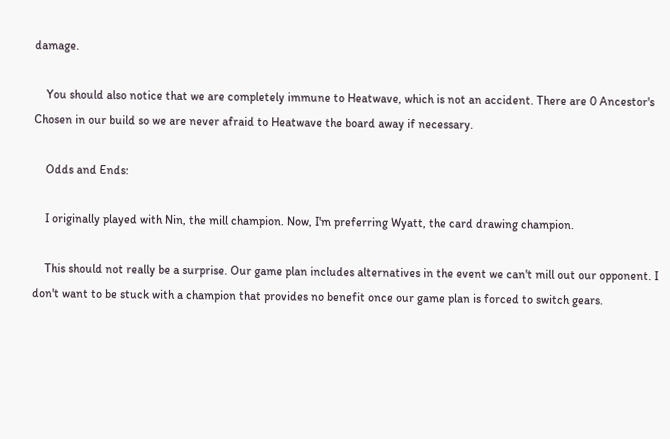damage.

    You should also notice that we are completely immune to Heatwave, which is not an accident. There are 0 Ancestor's Chosen in our build so we are never afraid to Heatwave the board away if necessary.

    Odds and Ends:

    I originally played with Nin, the mill champion. Now, I'm preferring Wyatt, the card drawing champion.

    This should not really be a surprise. Our game plan includes alternatives in the event we can't mill out our opponent. I don't want to be stuck with a champion that provides no benefit once our game plan is forced to switch gears.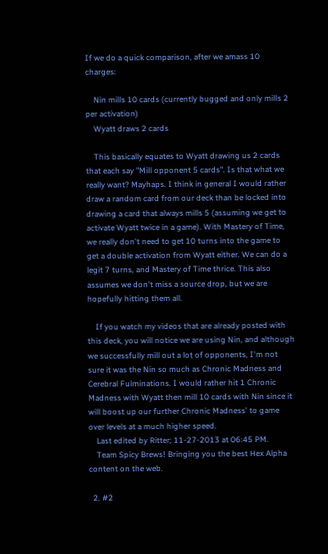If we do a quick comparison, after we amass 10 charges:

    Nin mills 10 cards (currently bugged and only mills 2 per activation)
    Wyatt draws 2 cards

    This basically equates to Wyatt drawing us 2 cards that each say "Mill opponent 5 cards". Is that what we really want? Mayhaps. I think in general I would rather draw a random card from our deck than be locked into drawing a card that always mills 5 (assuming we get to activate Wyatt twice in a game). With Mastery of Time, we really don't need to get 10 turns into the game to get a double activation from Wyatt either. We can do a legit 7 turns, and Mastery of Time thrice. This also assumes we don't miss a source drop, but we are hopefully hitting them all.

    If you watch my videos that are already posted with this deck, you will notice we are using Nin, and although we successfully mill out a lot of opponents, I'm not sure it was the Nin so much as Chronic Madness and Cerebral Fulminations. I would rather hit 1 Chronic Madness with Wyatt then mill 10 cards with Nin since it will boost up our further Chronic Madness' to game over levels at a much higher speed.
    Last edited by Ritter; 11-27-2013 at 06:45 PM.
    Team Spicy Brews! Bringing you the best Hex Alpha content on the web.

  2. #2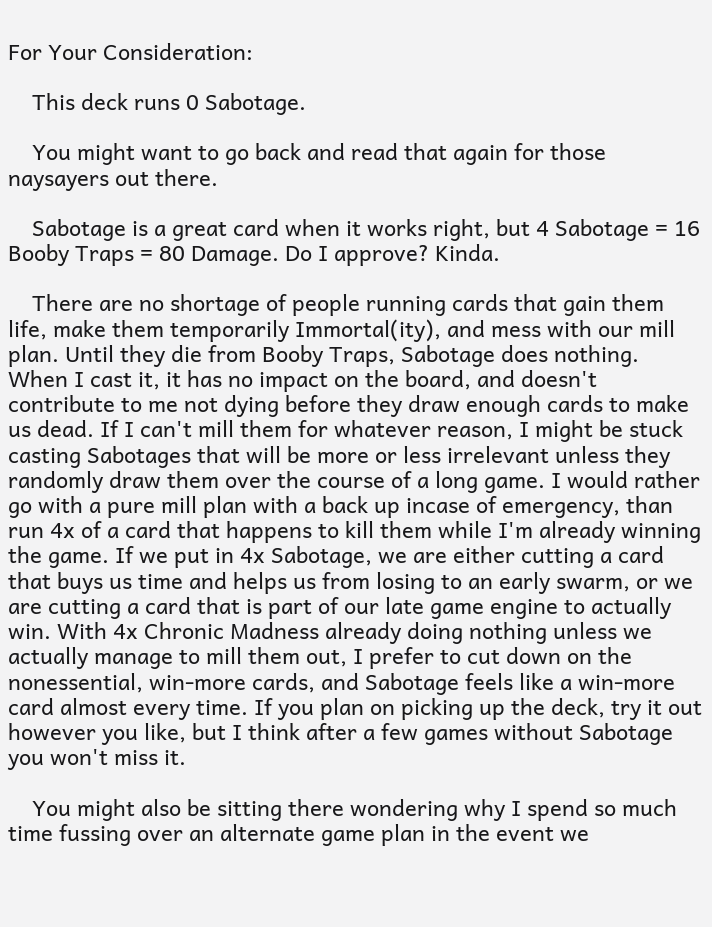For Your Consideration:

    This deck runs 0 Sabotage.

    You might want to go back and read that again for those naysayers out there.

    Sabotage is a great card when it works right, but 4 Sabotage = 16 Booby Traps = 80 Damage. Do I approve? Kinda.

    There are no shortage of people running cards that gain them life, make them temporarily Immortal(ity), and mess with our mill plan. Until they die from Booby Traps, Sabotage does nothing. When I cast it, it has no impact on the board, and doesn't contribute to me not dying before they draw enough cards to make us dead. If I can't mill them for whatever reason, I might be stuck casting Sabotages that will be more or less irrelevant unless they randomly draw them over the course of a long game. I would rather go with a pure mill plan with a back up incase of emergency, than run 4x of a card that happens to kill them while I'm already winning the game. If we put in 4x Sabotage, we are either cutting a card that buys us time and helps us from losing to an early swarm, or we are cutting a card that is part of our late game engine to actually win. With 4x Chronic Madness already doing nothing unless we actually manage to mill them out, I prefer to cut down on the nonessential, win-more cards, and Sabotage feels like a win-more card almost every time. If you plan on picking up the deck, try it out however you like, but I think after a few games without Sabotage you won't miss it.

    You might also be sitting there wondering why I spend so much time fussing over an alternate game plan in the event we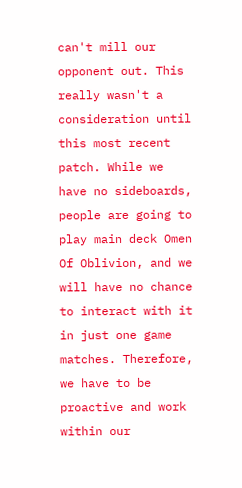can't mill our opponent out. This really wasn't a consideration until this most recent patch. While we have no sideboards, people are going to play main deck Omen Of Oblivion, and we will have no chance to interact with it in just one game matches. Therefore, we have to be proactive and work within our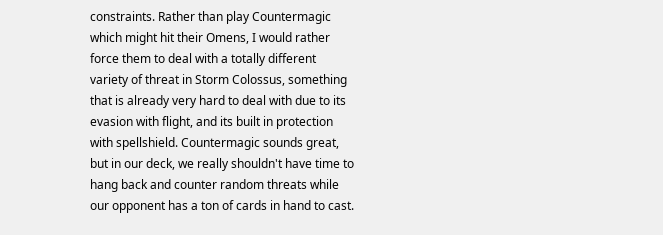constraints. Rather than play Countermagic which might hit their Omens, I would rather force them to deal with a totally different variety of threat in Storm Colossus, something that is already very hard to deal with due to its evasion with flight, and its built in protection with spellshield. Countermagic sounds great, but in our deck, we really shouldn't have time to hang back and counter random threats while our opponent has a ton of cards in hand to cast.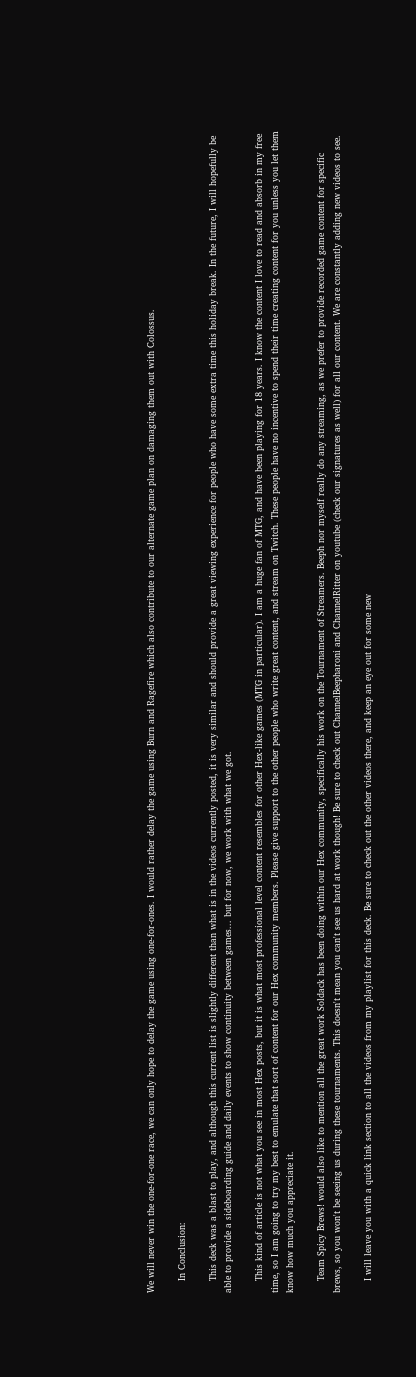We will never win the one-for-one race, we can only hope to delay the game using one-for-ones. I would rather delay the game using Burn and Ragefire which also contribute to our alternate game plan on damaging them out with Colossus.

    In Conclusion:

    This deck was a blast to play, and although this current list is slightly different than what is in the videos currently posted, it is very similar and should provide a great viewing experience for people who have some extra time this holiday break. In the future, I will hopefully be able to provide a sideboarding guide and daily events to show continuity between games... but for now, we work with what we got.

    This kind of article is not what you see in most Hex posts, but it is what most professional level content resembles for other Hex-like games (MTG in particular). I am a huge fan of MTG, and have been playing for 18 years. I know the content I love to read and absorb in my free time, so I am going to try my best to emulate that sort of content for our Hex community members. Please give support to the other people who write great content, and stream on Twitch. These people have no incentive to spend their time creating content for you unless you let them know how much you appreciate it.

    Team Spicy Brews! would also like to mention all the great work Soldack has been doing within our Hex community, specifically his work on the Tournament of Streamers. Beeph nor myself really do any streaming, as we prefer to provide recorded game content for specific brews, so you won't be seeing us during these tournaments. This doesn't mean you can't see us hard at work though! Be sure to check out ChannelBeepharoni and ChannelRitter on youtube (check our signatures as well) for all our content. We are constantly adding new videos to see.

    I will leave you with a quick link section to all the videos from my playlist for this deck. Be sure to check out the other videos there, and keep an eye out for some new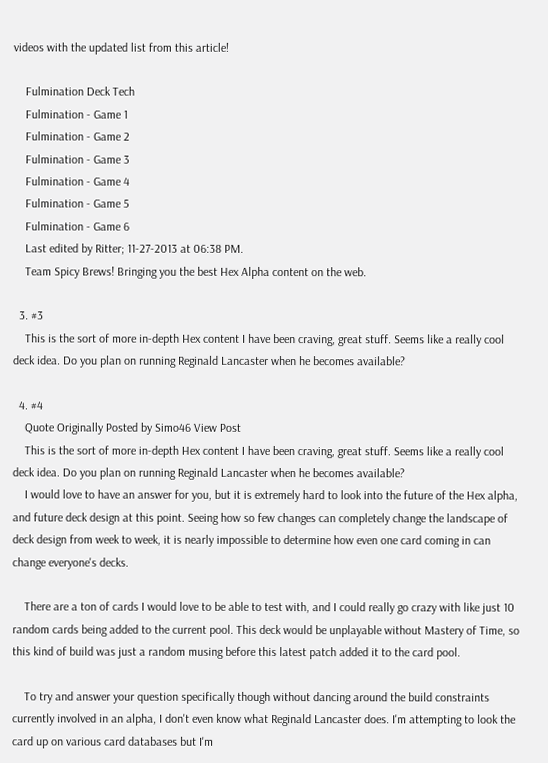videos with the updated list from this article!

    Fulmination Deck Tech
    Fulmination - Game 1
    Fulmination - Game 2
    Fulmination - Game 3
    Fulmination - Game 4
    Fulmination - Game 5
    Fulmination - Game 6
    Last edited by Ritter; 11-27-2013 at 06:38 PM.
    Team Spicy Brews! Bringing you the best Hex Alpha content on the web.

  3. #3
    This is the sort of more in-depth Hex content I have been craving, great stuff. Seems like a really cool deck idea. Do you plan on running Reginald Lancaster when he becomes available?

  4. #4
    Quote Originally Posted by Simo46 View Post
    This is the sort of more in-depth Hex content I have been craving, great stuff. Seems like a really cool deck idea. Do you plan on running Reginald Lancaster when he becomes available?
    I would love to have an answer for you, but it is extremely hard to look into the future of the Hex alpha, and future deck design at this point. Seeing how so few changes can completely change the landscape of deck design from week to week, it is nearly impossible to determine how even one card coming in can change everyone's decks.

    There are a ton of cards I would love to be able to test with, and I could really go crazy with like just 10 random cards being added to the current pool. This deck would be unplayable without Mastery of Time, so this kind of build was just a random musing before this latest patch added it to the card pool.

    To try and answer your question specifically though without dancing around the build constraints currently involved in an alpha, I don't even know what Reginald Lancaster does. I'm attempting to look the card up on various card databases but I'm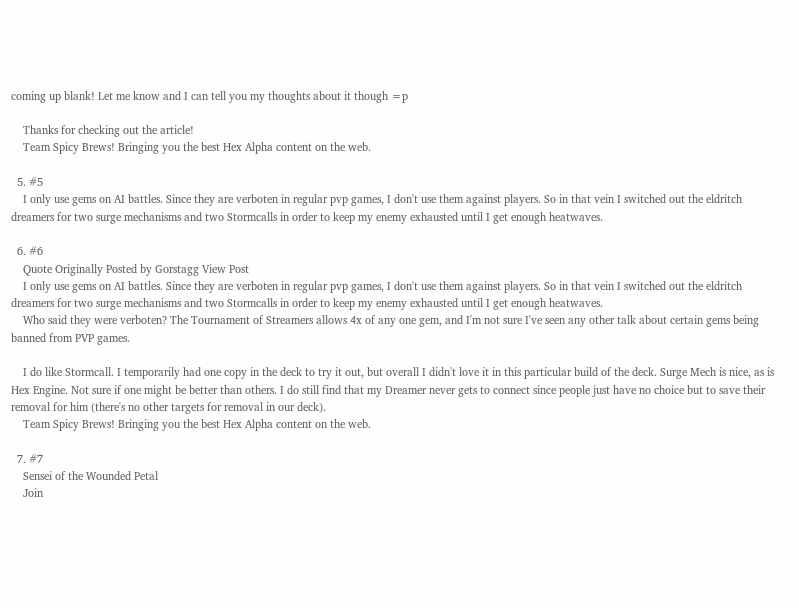coming up blank! Let me know and I can tell you my thoughts about it though =p

    Thanks for checking out the article!
    Team Spicy Brews! Bringing you the best Hex Alpha content on the web.

  5. #5
    I only use gems on AI battles. Since they are verboten in regular pvp games, I don't use them against players. So in that vein I switched out the eldritch dreamers for two surge mechanisms and two Stormcalls in order to keep my enemy exhausted until I get enough heatwaves.

  6. #6
    Quote Originally Posted by Gorstagg View Post
    I only use gems on AI battles. Since they are verboten in regular pvp games, I don't use them against players. So in that vein I switched out the eldritch dreamers for two surge mechanisms and two Stormcalls in order to keep my enemy exhausted until I get enough heatwaves.
    Who said they were verboten? The Tournament of Streamers allows 4x of any one gem, and I'm not sure I've seen any other talk about certain gems being banned from PVP games.

    I do like Stormcall. I temporarily had one copy in the deck to try it out, but overall I didn't love it in this particular build of the deck. Surge Mech is nice, as is Hex Engine. Not sure if one might be better than others. I do still find that my Dreamer never gets to connect since people just have no choice but to save their removal for him (there's no other targets for removal in our deck).
    Team Spicy Brews! Bringing you the best Hex Alpha content on the web.

  7. #7
    Sensei of the Wounded Petal
    Join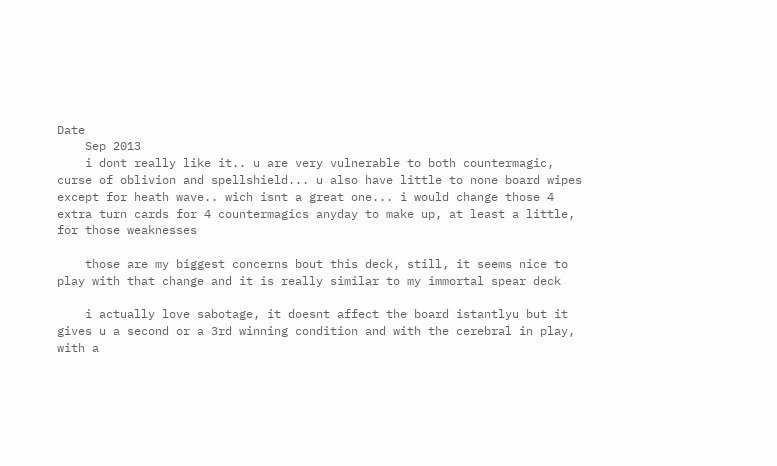Date
    Sep 2013
    i dont really like it.. u are very vulnerable to both countermagic, curse of oblivion and spellshield... u also have little to none board wipes except for heath wave.. wich isnt a great one... i would change those 4 extra turn cards for 4 countermagics anyday to make up, at least a little, for those weaknesses

    those are my biggest concerns bout this deck, still, it seems nice to play with that change and it is really similar to my immortal spear deck

    i actually love sabotage, it doesnt affect the board istantlyu but it gives u a second or a 3rd winning condition and with the cerebral in play, with a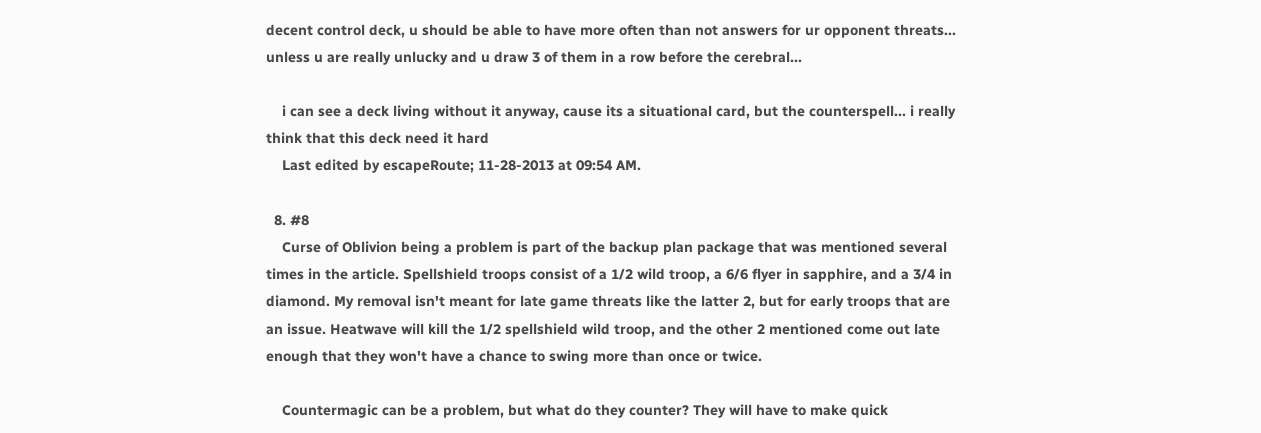decent control deck, u should be able to have more often than not answers for ur opponent threats... unless u are really unlucky and u draw 3 of them in a row before the cerebral...

    i can see a deck living without it anyway, cause its a situational card, but the counterspell... i really think that this deck need it hard
    Last edited by escapeRoute; 11-28-2013 at 09:54 AM.

  8. #8
    Curse of Oblivion being a problem is part of the backup plan package that was mentioned several times in the article. Spellshield troops consist of a 1/2 wild troop, a 6/6 flyer in sapphire, and a 3/4 in diamond. My removal isn't meant for late game threats like the latter 2, but for early troops that are an issue. Heatwave will kill the 1/2 spellshield wild troop, and the other 2 mentioned come out late enough that they won't have a chance to swing more than once or twice.

    Countermagic can be a problem, but what do they counter? They will have to make quick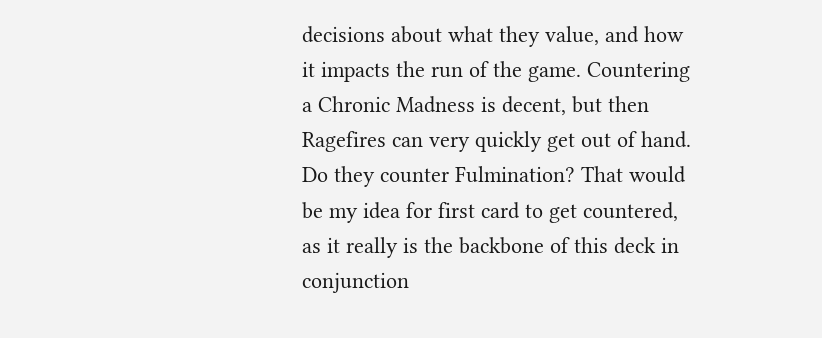decisions about what they value, and how it impacts the run of the game. Countering a Chronic Madness is decent, but then Ragefires can very quickly get out of hand. Do they counter Fulmination? That would be my idea for first card to get countered, as it really is the backbone of this deck in conjunction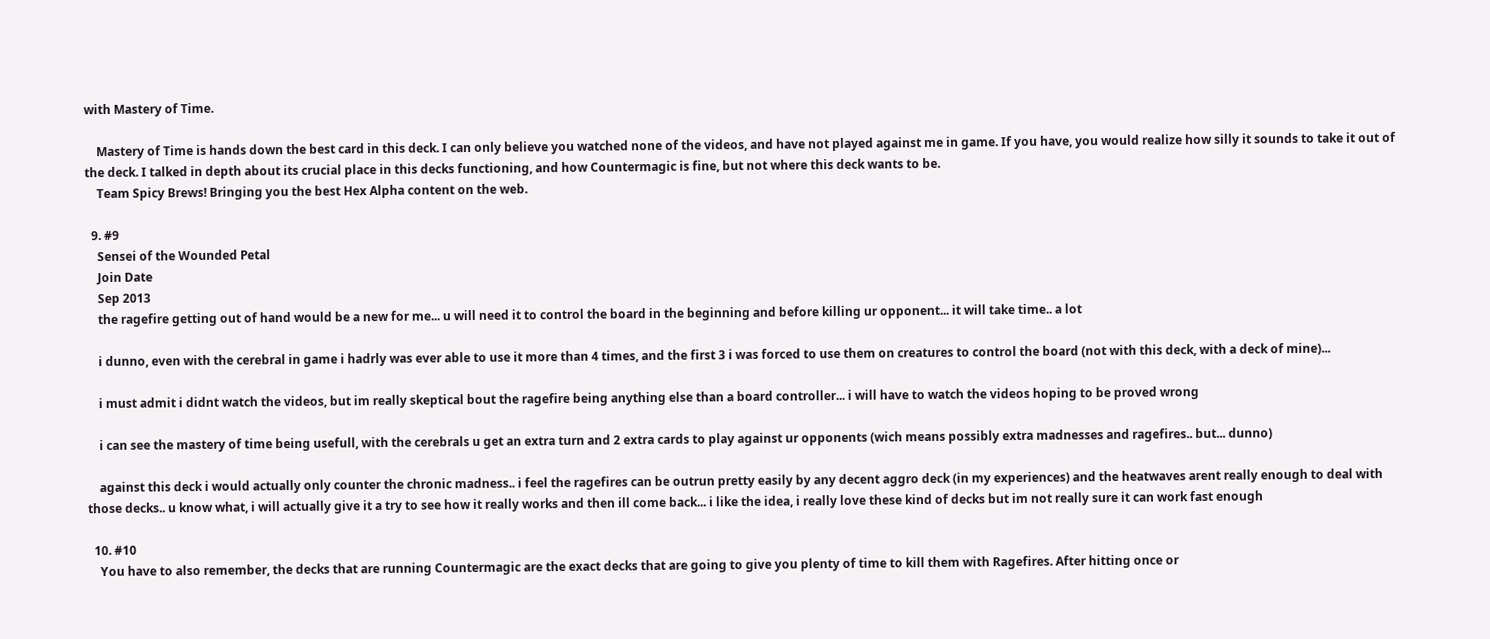with Mastery of Time.

    Mastery of Time is hands down the best card in this deck. I can only believe you watched none of the videos, and have not played against me in game. If you have, you would realize how silly it sounds to take it out of the deck. I talked in depth about its crucial place in this decks functioning, and how Countermagic is fine, but not where this deck wants to be.
    Team Spicy Brews! Bringing you the best Hex Alpha content on the web.

  9. #9
    Sensei of the Wounded Petal
    Join Date
    Sep 2013
    the ragefire getting out of hand would be a new for me... u will need it to control the board in the beginning and before killing ur opponent... it will take time.. a lot

    i dunno, even with the cerebral in game i hadrly was ever able to use it more than 4 times, and the first 3 i was forced to use them on creatures to control the board (not with this deck, with a deck of mine)...

    i must admit i didnt watch the videos, but im really skeptical bout the ragefire being anything else than a board controller... i will have to watch the videos hoping to be proved wrong

    i can see the mastery of time being usefull, with the cerebrals u get an extra turn and 2 extra cards to play against ur opponents (wich means possibly extra madnesses and ragefires.. but... dunno)

    against this deck i would actually only counter the chronic madness.. i feel the ragefires can be outrun pretty easily by any decent aggro deck (in my experiences) and the heatwaves arent really enough to deal with those decks.. u know what, i will actually give it a try to see how it really works and then ill come back... i like the idea, i really love these kind of decks but im not really sure it can work fast enough

  10. #10
    You have to also remember, the decks that are running Countermagic are the exact decks that are going to give you plenty of time to kill them with Ragefires. After hitting once or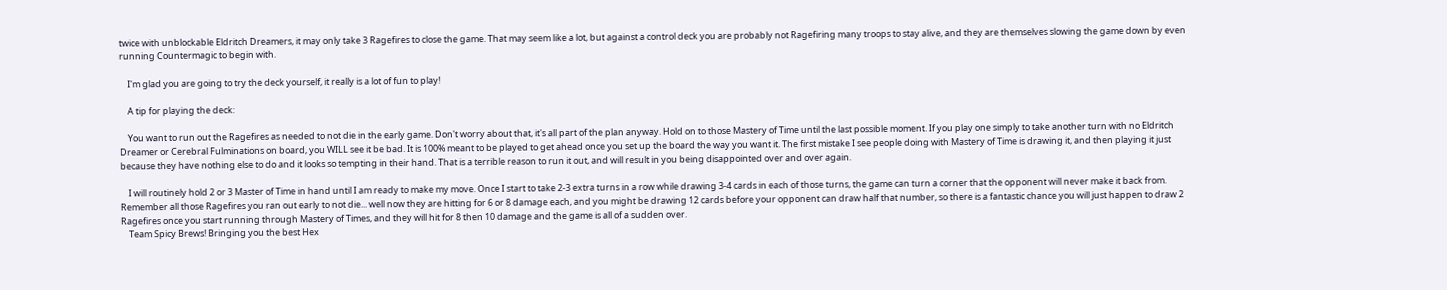twice with unblockable Eldritch Dreamers, it may only take 3 Ragefires to close the game. That may seem like a lot, but against a control deck you are probably not Ragefiring many troops to stay alive, and they are themselves slowing the game down by even running Countermagic to begin with.

    I'm glad you are going to try the deck yourself, it really is a lot of fun to play!

    A tip for playing the deck:

    You want to run out the Ragefires as needed to not die in the early game. Don't worry about that, it's all part of the plan anyway. Hold on to those Mastery of Time until the last possible moment. If you play one simply to take another turn with no Eldritch Dreamer or Cerebral Fulminations on board, you WILL see it be bad. It is 100% meant to be played to get ahead once you set up the board the way you want it. The first mistake I see people doing with Mastery of Time is drawing it, and then playing it just because they have nothing else to do and it looks so tempting in their hand. That is a terrible reason to run it out, and will result in you being disappointed over and over again.

    I will routinely hold 2 or 3 Master of Time in hand until I am ready to make my move. Once I start to take 2-3 extra turns in a row while drawing 3-4 cards in each of those turns, the game can turn a corner that the opponent will never make it back from. Remember all those Ragefires you ran out early to not die... well now they are hitting for 6 or 8 damage each, and you might be drawing 12 cards before your opponent can draw half that number, so there is a fantastic chance you will just happen to draw 2 Ragefires once you start running through Mastery of Times, and they will hit for 8 then 10 damage and the game is all of a sudden over.
    Team Spicy Brews! Bringing you the best Hex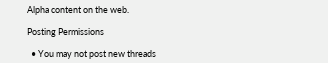Alpha content on the web.

Posting Permissions

  • You may not post new threads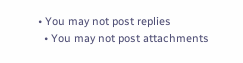• You may not post replies
  • You may not post attachments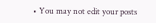• You may not edit your posts